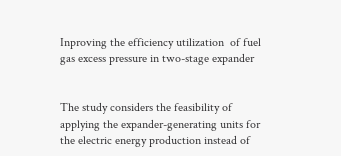Inproving the efficiency utilization  of fuel gas excess pressure in two-stage expander


The study considers the feasibility of applying the expander-generating units for the electric energy production instead of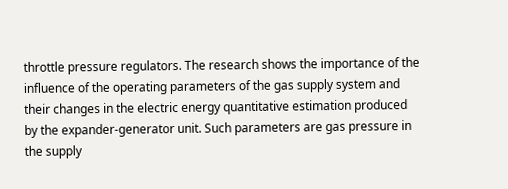throttle pressure regulators. The research shows the importance of the influence of the operating parameters of the gas supply system and their changes in the electric energy quantitative estimation produced by the expander-generator unit. Such parameters are gas pressure in the supply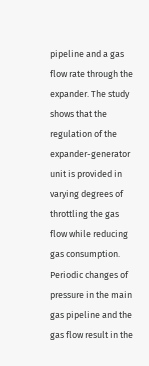pipeline and a gas flow rate through the expander. The study shows that the regulation of the expander-generator unit is provided in varying degrees of throttling the gas flow while reducing gas consumption. Periodic changes of pressure in the main gas pipeline and the gas flow result in the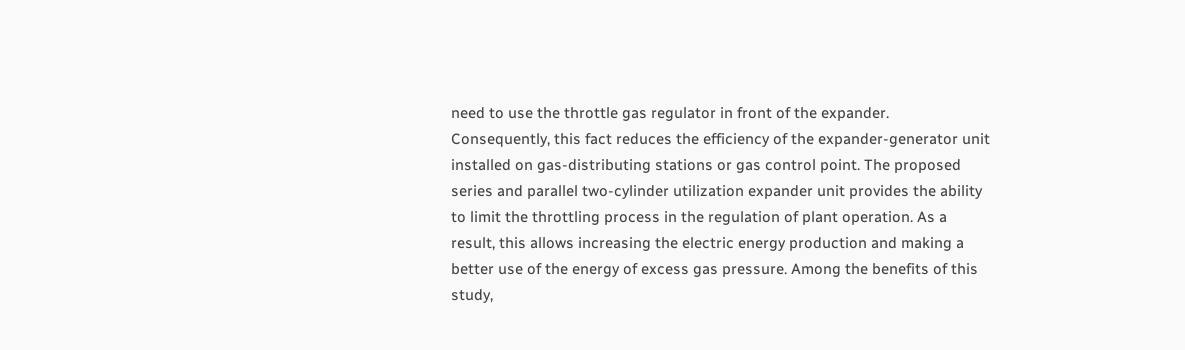need to use the throttle gas regulator in front of the expander. Consequently, this fact reduces the efficiency of the expander-generator unit installed on gas-distributing stations or gas control point. The proposed series and parallel two-cylinder utilization expander unit provides the ability to limit the throttling process in the regulation of plant operation. As a result, this allows increasing the electric energy production and making a better use of the energy of excess gas pressure. Among the benefits of this study,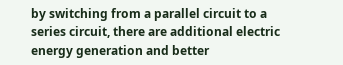by switching from a parallel circuit to a series circuit, there are additional electric energy generation and better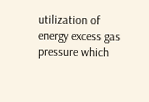utilization of energy excess gas pressure which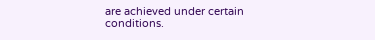are achieved under certain conditions.